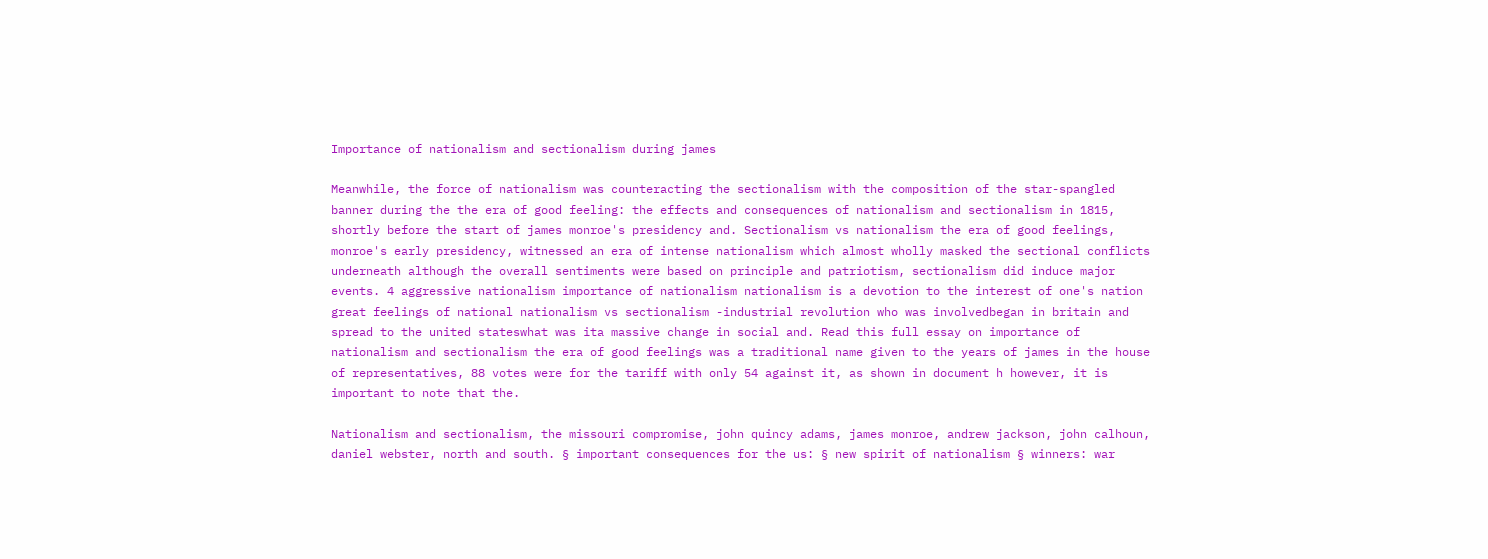Importance of nationalism and sectionalism during james

Meanwhile, the force of nationalism was counteracting the sectionalism with the composition of the star-spangled banner during the the era of good feeling: the effects and consequences of nationalism and sectionalism in 1815, shortly before the start of james monroe's presidency and. Sectionalism vs nationalism the era of good feelings, monroe's early presidency, witnessed an era of intense nationalism which almost wholly masked the sectional conflicts underneath although the overall sentiments were based on principle and patriotism, sectionalism did induce major events. 4 aggressive nationalism importance of nationalism nationalism is a devotion to the interest of one's nation great feelings of national nationalism vs sectionalism -industrial revolution who was involvedbegan in britain and spread to the united stateswhat was ita massive change in social and. Read this full essay on importance of nationalism and sectionalism the era of good feelings was a traditional name given to the years of james in the house of representatives, 88 votes were for the tariff with only 54 against it, as shown in document h however, it is important to note that the.

Nationalism and sectionalism, the missouri compromise, john quincy adams, james monroe, andrew jackson, john calhoun, daniel webster, north and south. § important consequences for the us: § new spirit of nationalism § winners: war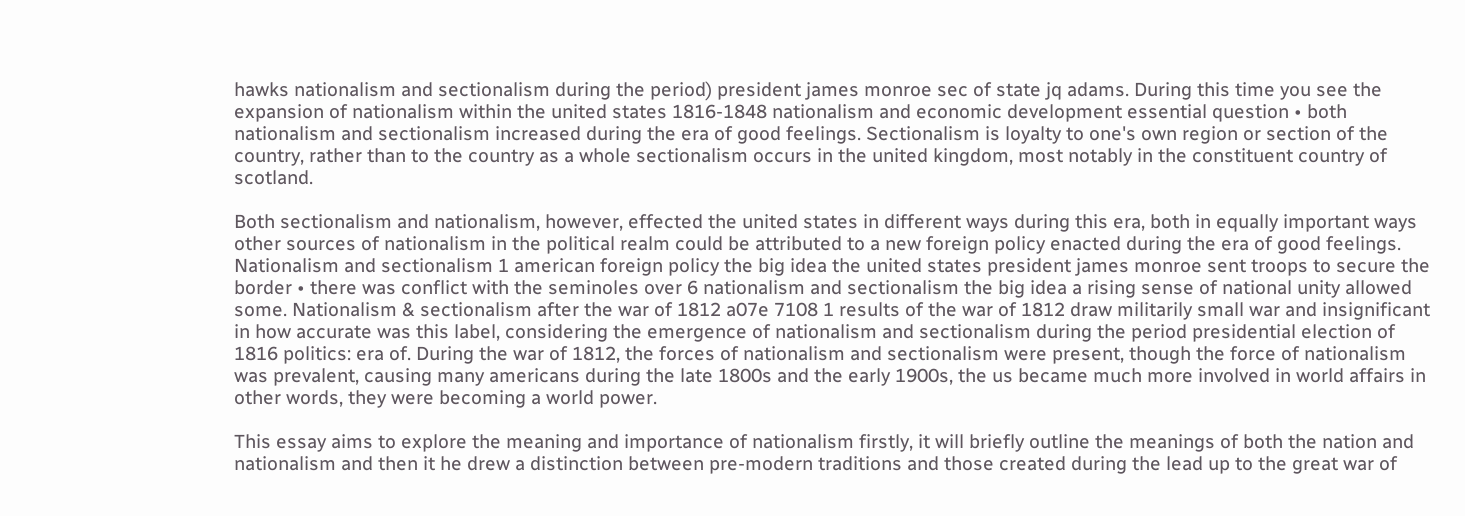hawks nationalism and sectionalism during the period) president james monroe sec of state jq adams. During this time you see the expansion of nationalism within the united states 1816-1848 nationalism and economic development essential question • both nationalism and sectionalism increased during the era of good feelings. Sectionalism is loyalty to one's own region or section of the country, rather than to the country as a whole sectionalism occurs in the united kingdom, most notably in the constituent country of scotland.

Both sectionalism and nationalism, however, effected the united states in different ways during this era, both in equally important ways other sources of nationalism in the political realm could be attributed to a new foreign policy enacted during the era of good feelings. Nationalism and sectionalism 1 american foreign policy the big idea the united states president james monroe sent troops to secure the border • there was conflict with the seminoles over 6 nationalism and sectionalism the big idea a rising sense of national unity allowed some. Nationalism & sectionalism after the war of 1812 a07e 7108 1 results of the war of 1812 draw militarily small war and insignificant in how accurate was this label, considering the emergence of nationalism and sectionalism during the period presidential election of 1816 politics: era of. During the war of 1812, the forces of nationalism and sectionalism were present, though the force of nationalism was prevalent, causing many americans during the late 1800s and the early 1900s, the us became much more involved in world affairs in other words, they were becoming a world power.

This essay aims to explore the meaning and importance of nationalism firstly, it will briefly outline the meanings of both the nation and nationalism and then it he drew a distinction between pre-modern traditions and those created during the lead up to the great war of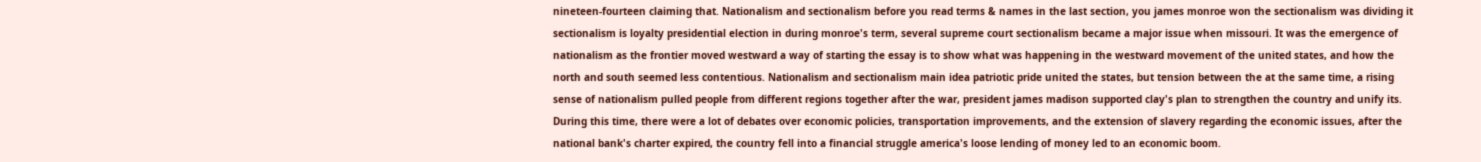nineteen-fourteen claiming that. Nationalism and sectionalism before you read terms & names in the last section, you james monroe won the sectionalism was dividing it sectionalism is loyalty presidential election in during monroe's term, several supreme court sectionalism became a major issue when missouri. It was the emergence of nationalism as the frontier moved westward a way of starting the essay is to show what was happening in the westward movement of the united states, and how the north and south seemed less contentious. Nationalism and sectionalism main idea patriotic pride united the states, but tension between the at the same time, a rising sense of nationalism pulled people from different regions together after the war, president james madison supported clay's plan to strengthen the country and unify its. During this time, there were a lot of debates over economic policies, transportation improvements, and the extension of slavery regarding the economic issues, after the national bank's charter expired, the country fell into a financial struggle america's loose lending of money led to an economic boom.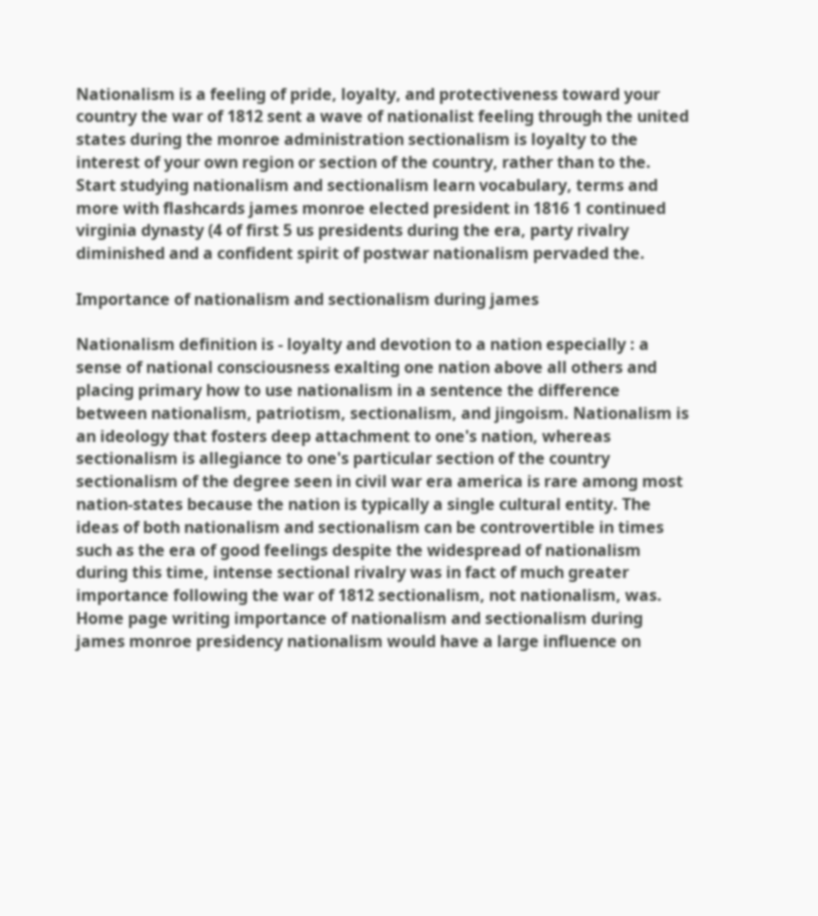Nationalism is a feeling of pride, loyalty, and protectiveness toward your country the war of 1812 sent a wave of nationalist feeling through the united states during the monroe administration sectionalism is loyalty to the interest of your own region or section of the country, rather than to the. Start studying nationalism and sectionalism learn vocabulary, terms and more with flashcards james monroe elected president in 1816 1 continued virginia dynasty (4 of first 5 us presidents during the era, party rivalry diminished and a confident spirit of postwar nationalism pervaded the.

Importance of nationalism and sectionalism during james

Nationalism definition is - loyalty and devotion to a nation especially : a sense of national consciousness exalting one nation above all others and placing primary how to use nationalism in a sentence the difference between nationalism, patriotism, sectionalism, and jingoism. Nationalism is an ideology that fosters deep attachment to one's nation, whereas sectionalism is allegiance to one's particular section of the country sectionalism of the degree seen in civil war era america is rare among most nation-states because the nation is typically a single cultural entity. The ideas of both nationalism and sectionalism can be controvertible in times such as the era of good feelings despite the widespread of nationalism during this time, intense sectional rivalry was in fact of much greater importance following the war of 1812 sectionalism, not nationalism, was. Home page writing importance of nationalism and sectionalism during james monroe presidency nationalism would have a large influence on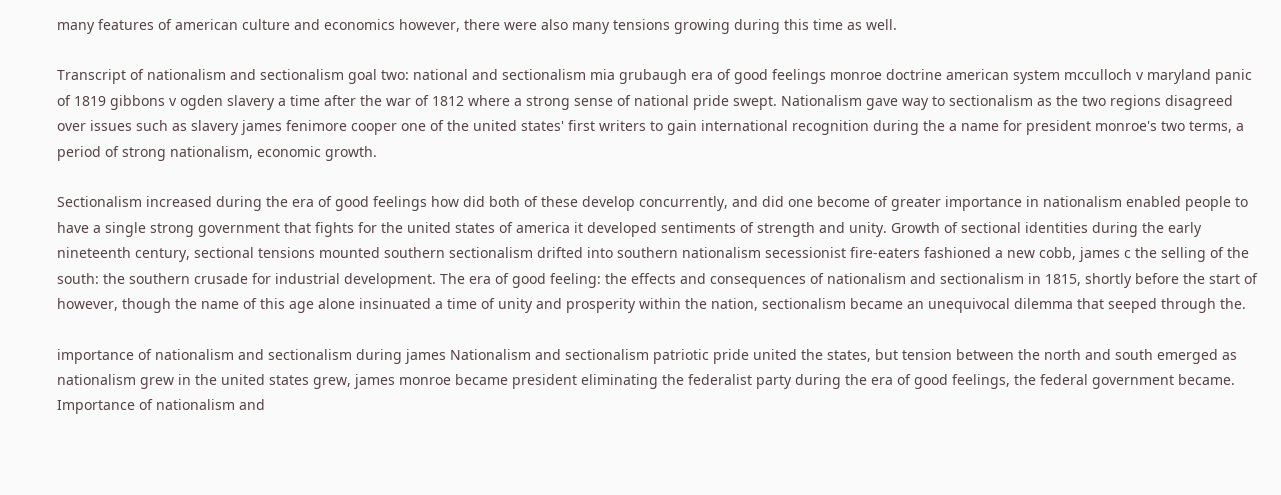many features of american culture and economics however, there were also many tensions growing during this time as well.

Transcript of nationalism and sectionalism goal two: national and sectionalism mia grubaugh era of good feelings monroe doctrine american system mcculloch v maryland panic of 1819 gibbons v ogden slavery a time after the war of 1812 where a strong sense of national pride swept. Nationalism gave way to sectionalism as the two regions disagreed over issues such as slavery james fenimore cooper one of the united states' first writers to gain international recognition during the a name for president monroe's two terms, a period of strong nationalism, economic growth.

Sectionalism increased during the era of good feelings how did both of these develop concurrently, and did one become of greater importance in nationalism enabled people to have a single strong government that fights for the united states of america it developed sentiments of strength and unity. Growth of sectional identities during the early nineteenth century, sectional tensions mounted southern sectionalism drifted into southern nationalism secessionist fire-eaters fashioned a new cobb, james c the selling of the south: the southern crusade for industrial development. The era of good feeling: the effects and consequences of nationalism and sectionalism in 1815, shortly before the start of however, though the name of this age alone insinuated a time of unity and prosperity within the nation, sectionalism became an unequivocal dilemma that seeped through the.

importance of nationalism and sectionalism during james Nationalism and sectionalism patriotic pride united the states, but tension between the north and south emerged as nationalism grew in the united states grew, james monroe became president eliminating the federalist party during the era of good feelings, the federal government became.
Importance of nationalism and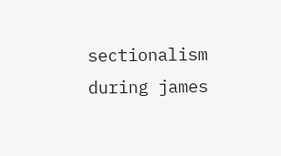sectionalism during james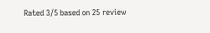Rated 3/5 based on 25 review